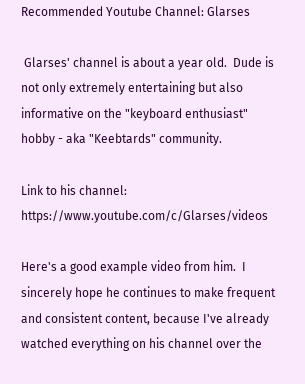Recommended Youtube Channel: Glarses

 Glarses' channel is about a year old.  Dude is not only extremely entertaining but also informative on the "keyboard enthusiast" hobby - aka "Keebtards" community.

Link to his channel: https://www.youtube.com/c/Glarses/videos

Here's a good example video from him.  I sincerely hope he continues to make frequent and consistent content, because I've already watched everything on his channel over the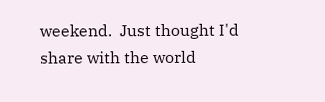weekend.  Just thought I'd share with the world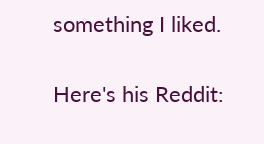something I liked.

Here's his Reddit: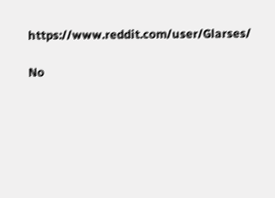https://www.reddit.com/user/Glarses/

No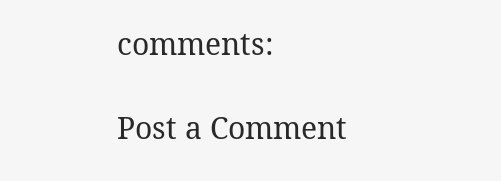comments:

Post a Comment